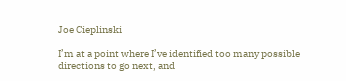Joe Cieplinski

I’m at a point where I’ve identified too many possible directions to go next, and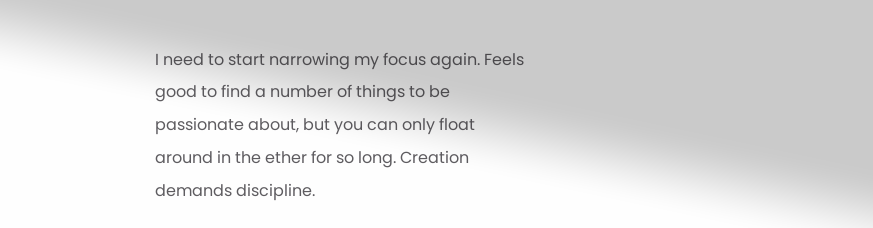I need to start narrowing my focus again. Feels good to find a number of things to be passionate about, but you can only float around in the ether for so long. Creation demands discipline.